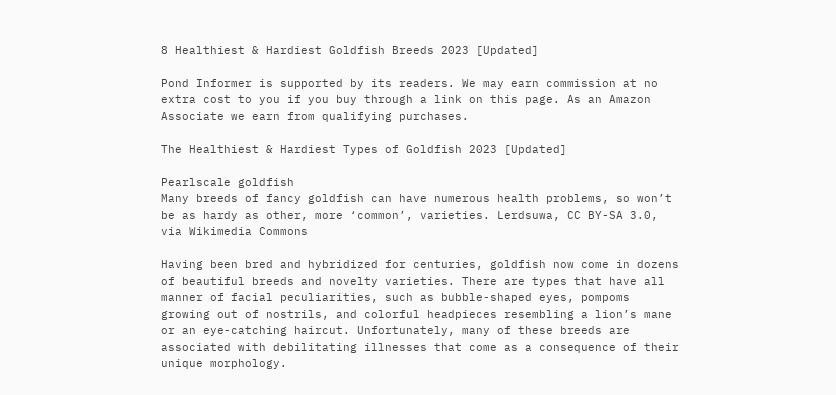8 Healthiest & Hardiest Goldfish Breeds 2023 [Updated]

Pond Informer is supported by its readers. We may earn commission at no extra cost to you if you buy through a link on this page. As an Amazon Associate we earn from qualifying purchases.

The Healthiest & Hardiest Types of Goldfish 2023 [Updated]

Pearlscale goldfish
Many breeds of fancy goldfish can have numerous health problems, so won’t be as hardy as other, more ‘common’, varieties. Lerdsuwa, CC BY-SA 3.0, via Wikimedia Commons

Having been bred and hybridized for centuries, goldfish now come in dozens of beautiful breeds and novelty varieties. There are types that have all manner of facial peculiarities, such as bubble-shaped eyes, pompoms growing out of nostrils, and colorful headpieces resembling a lion’s mane or an eye-catching haircut. Unfortunately, many of these breeds are associated with debilitating illnesses that come as a consequence of their unique morphology.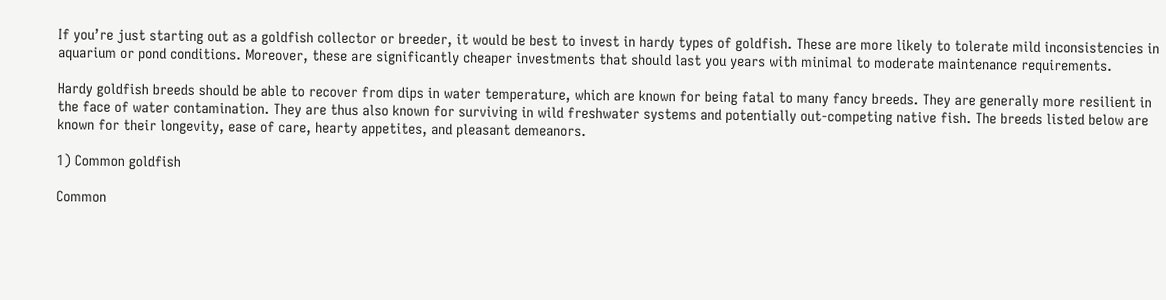If you’re just starting out as a goldfish collector or breeder, it would be best to invest in hardy types of goldfish. These are more likely to tolerate mild inconsistencies in aquarium or pond conditions. Moreover, these are significantly cheaper investments that should last you years with minimal to moderate maintenance requirements.

Hardy goldfish breeds should be able to recover from dips in water temperature, which are known for being fatal to many fancy breeds. They are generally more resilient in the face of water contamination. They are thus also known for surviving in wild freshwater systems and potentially out-competing native fish. The breeds listed below are known for their longevity, ease of care, hearty appetites, and pleasant demeanors.

1) Common goldfish

Common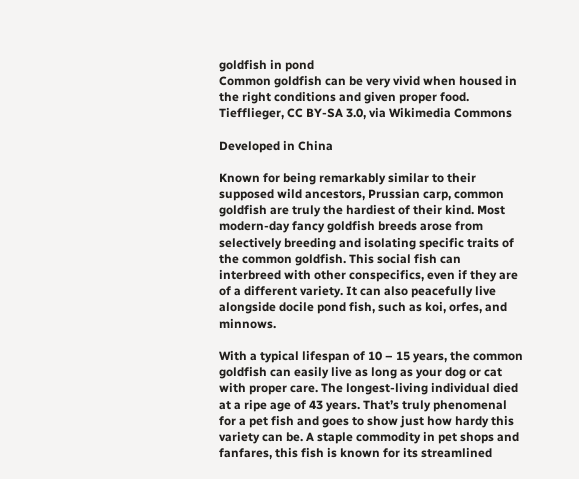goldfish in pond
Common goldfish can be very vivid when housed in the right conditions and given proper food. Tiefflieger, CC BY-SA 3.0, via Wikimedia Commons

Developed in China

Known for being remarkably similar to their supposed wild ancestors, Prussian carp, common goldfish are truly the hardiest of their kind. Most modern-day fancy goldfish breeds arose from selectively breeding and isolating specific traits of the common goldfish. This social fish can interbreed with other conspecifics, even if they are of a different variety. It can also peacefully live alongside docile pond fish, such as koi, orfes, and minnows.

With a typical lifespan of 10 – 15 years, the common goldfish can easily live as long as your dog or cat with proper care. The longest-living individual died at a ripe age of 43 years. That’s truly phenomenal for a pet fish and goes to show just how hardy this variety can be. A staple commodity in pet shops and fanfares, this fish is known for its streamlined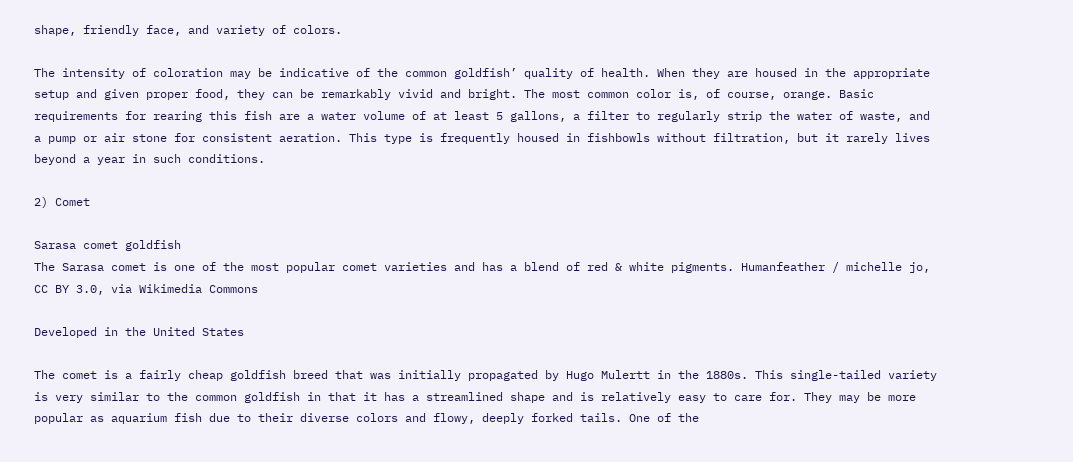shape, friendly face, and variety of colors.

The intensity of coloration may be indicative of the common goldfish’ quality of health. When they are housed in the appropriate setup and given proper food, they can be remarkably vivid and bright. The most common color is, of course, orange. Basic requirements for rearing this fish are a water volume of at least 5 gallons, a filter to regularly strip the water of waste, and a pump or air stone for consistent aeration. This type is frequently housed in fishbowls without filtration, but it rarely lives beyond a year in such conditions.

2) Comet

Sarasa comet goldfish
The Sarasa comet is one of the most popular comet varieties and has a blend of red & white pigments. Humanfeather / michelle jo, CC BY 3.0, via Wikimedia Commons

Developed in the United States

The comet is a fairly cheap goldfish breed that was initially propagated by Hugo Mulertt in the 1880s. This single-tailed variety is very similar to the common goldfish in that it has a streamlined shape and is relatively easy to care for. They may be more popular as aquarium fish due to their diverse colors and flowy, deeply forked tails. One of the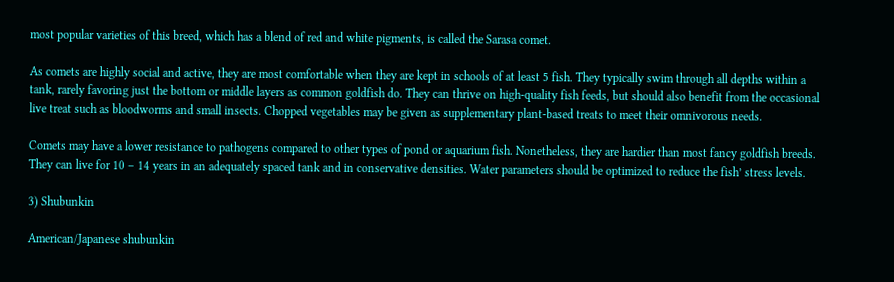most popular varieties of this breed, which has a blend of red and white pigments, is called the Sarasa comet.

As comets are highly social and active, they are most comfortable when they are kept in schools of at least 5 fish. They typically swim through all depths within a tank, rarely favoring just the bottom or middle layers as common goldfish do. They can thrive on high-quality fish feeds, but should also benefit from the occasional live treat such as bloodworms and small insects. Chopped vegetables may be given as supplementary plant-based treats to meet their omnivorous needs.

Comets may have a lower resistance to pathogens compared to other types of pond or aquarium fish. Nonetheless, they are hardier than most fancy goldfish breeds. They can live for 10 – 14 years in an adequately spaced tank and in conservative densities. Water parameters should be optimized to reduce the fish’ stress levels.

3) Shubunkin

American/Japanese shubunkin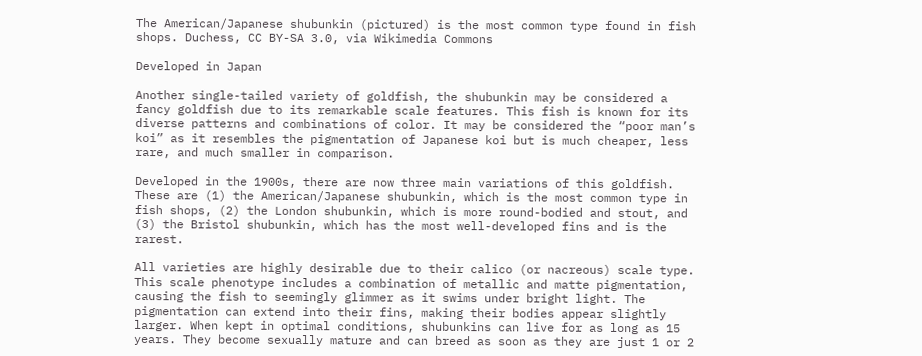The American/Japanese shubunkin (pictured) is the most common type found in fish shops. Duchess, CC BY-SA 3.0, via Wikimedia Commons

Developed in Japan

Another single-tailed variety of goldfish, the shubunkin may be considered a fancy goldfish due to its remarkable scale features. This fish is known for its diverse patterns and combinations of color. It may be considered the “poor man’s koi” as it resembles the pigmentation of Japanese koi but is much cheaper, less rare, and much smaller in comparison.

Developed in the 1900s, there are now three main variations of this goldfish. These are (1) the American/Japanese shubunkin, which is the most common type in fish shops, (2) the London shubunkin, which is more round-bodied and stout, and (3) the Bristol shubunkin, which has the most well-developed fins and is the rarest.

All varieties are highly desirable due to their calico (or nacreous) scale type. This scale phenotype includes a combination of metallic and matte pigmentation, causing the fish to seemingly glimmer as it swims under bright light. The pigmentation can extend into their fins, making their bodies appear slightly larger. When kept in optimal conditions, shubunkins can live for as long as 15 years. They become sexually mature and can breed as soon as they are just 1 or 2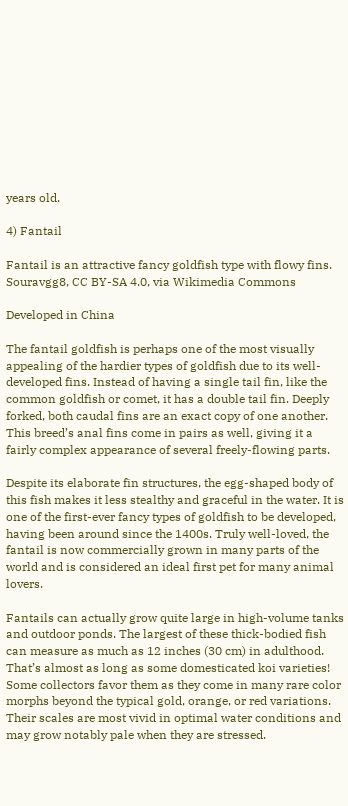years old.

4) Fantail

Fantail is an attractive fancy goldfish type with flowy fins. Souravgg8, CC BY-SA 4.0, via Wikimedia Commons

Developed in China

The fantail goldfish is perhaps one of the most visually appealing of the hardier types of goldfish due to its well-developed fins. Instead of having a single tail fin, like the common goldfish or comet, it has a double tail fin. Deeply forked, both caudal fins are an exact copy of one another. This breed’s anal fins come in pairs as well, giving it a fairly complex appearance of several freely-flowing parts.

Despite its elaborate fin structures, the egg-shaped body of this fish makes it less stealthy and graceful in the water. It is one of the first-ever fancy types of goldfish to be developed, having been around since the 1400s. Truly well-loved, the fantail is now commercially grown in many parts of the world and is considered an ideal first pet for many animal lovers.

Fantails can actually grow quite large in high-volume tanks and outdoor ponds. The largest of these thick-bodied fish can measure as much as 12 inches (30 cm) in adulthood. That’s almost as long as some domesticated koi varieties! Some collectors favor them as they come in many rare color morphs beyond the typical gold, orange, or red variations. Their scales are most vivid in optimal water conditions and may grow notably pale when they are stressed.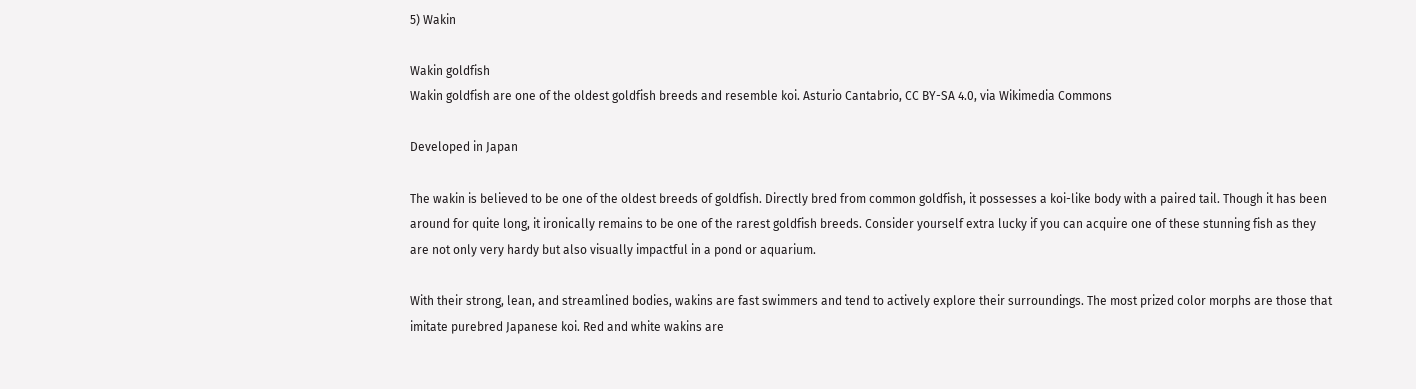5) Wakin

Wakin goldfish
Wakin goldfish are one of the oldest goldfish breeds and resemble koi. Asturio Cantabrio, CC BY-SA 4.0, via Wikimedia Commons

Developed in Japan

The wakin is believed to be one of the oldest breeds of goldfish. Directly bred from common goldfish, it possesses a koi-like body with a paired tail. Though it has been around for quite long, it ironically remains to be one of the rarest goldfish breeds. Consider yourself extra lucky if you can acquire one of these stunning fish as they are not only very hardy but also visually impactful in a pond or aquarium.

With their strong, lean, and streamlined bodies, wakins are fast swimmers and tend to actively explore their surroundings. The most prized color morphs are those that imitate purebred Japanese koi. Red and white wakins are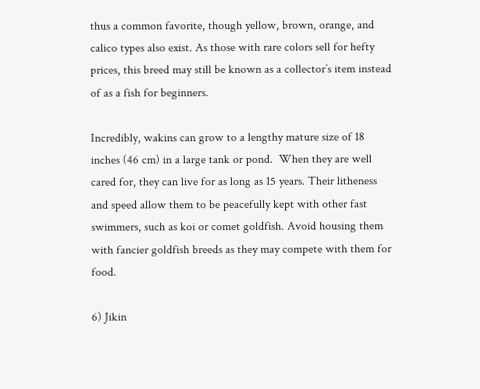thus a common favorite, though yellow, brown, orange, and calico types also exist. As those with rare colors sell for hefty prices, this breed may still be known as a collector’s item instead of as a fish for beginners.

Incredibly, wakins can grow to a lengthy mature size of 18 inches (46 cm) in a large tank or pond.  When they are well cared for, they can live for as long as 15 years. Their litheness and speed allow them to be peacefully kept with other fast swimmers, such as koi or comet goldfish. Avoid housing them with fancier goldfish breeds as they may compete with them for food.

6) Jikin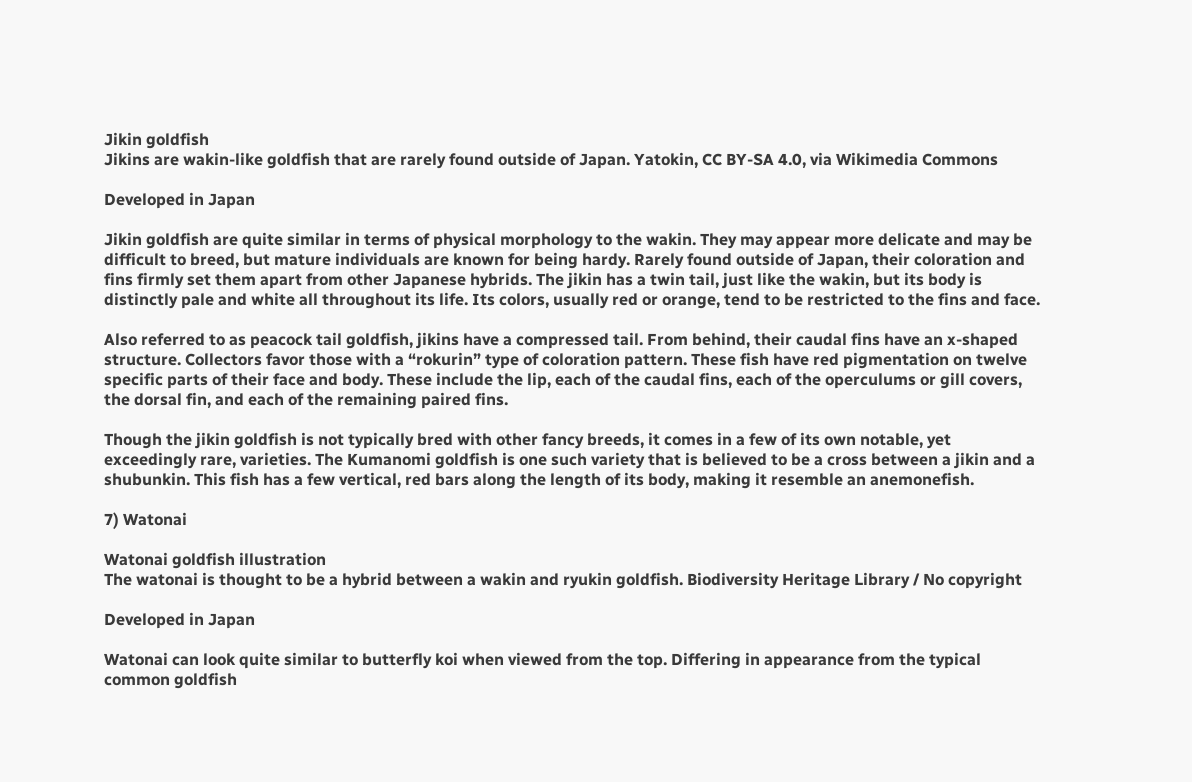Jikin goldfish
Jikins are wakin-like goldfish that are rarely found outside of Japan. Yatokin, CC BY-SA 4.0, via Wikimedia Commons

Developed in Japan

Jikin goldfish are quite similar in terms of physical morphology to the wakin. They may appear more delicate and may be difficult to breed, but mature individuals are known for being hardy. Rarely found outside of Japan, their coloration and fins firmly set them apart from other Japanese hybrids. The jikin has a twin tail, just like the wakin, but its body is distinctly pale and white all throughout its life. Its colors, usually red or orange, tend to be restricted to the fins and face.

Also referred to as peacock tail goldfish, jikins have a compressed tail. From behind, their caudal fins have an x-shaped structure. Collectors favor those with a “rokurin” type of coloration pattern. These fish have red pigmentation on twelve specific parts of their face and body. These include the lip, each of the caudal fins, each of the operculums or gill covers, the dorsal fin, and each of the remaining paired fins.

Though the jikin goldfish is not typically bred with other fancy breeds, it comes in a few of its own notable, yet exceedingly rare, varieties. The Kumanomi goldfish is one such variety that is believed to be a cross between a jikin and a shubunkin. This fish has a few vertical, red bars along the length of its body, making it resemble an anemonefish.

7) Watonai

Watonai goldfish illustration
The watonai is thought to be a hybrid between a wakin and ryukin goldfish. Biodiversity Heritage Library / No copyright

Developed in Japan

Watonai can look quite similar to butterfly koi when viewed from the top. Differing in appearance from the typical common goldfish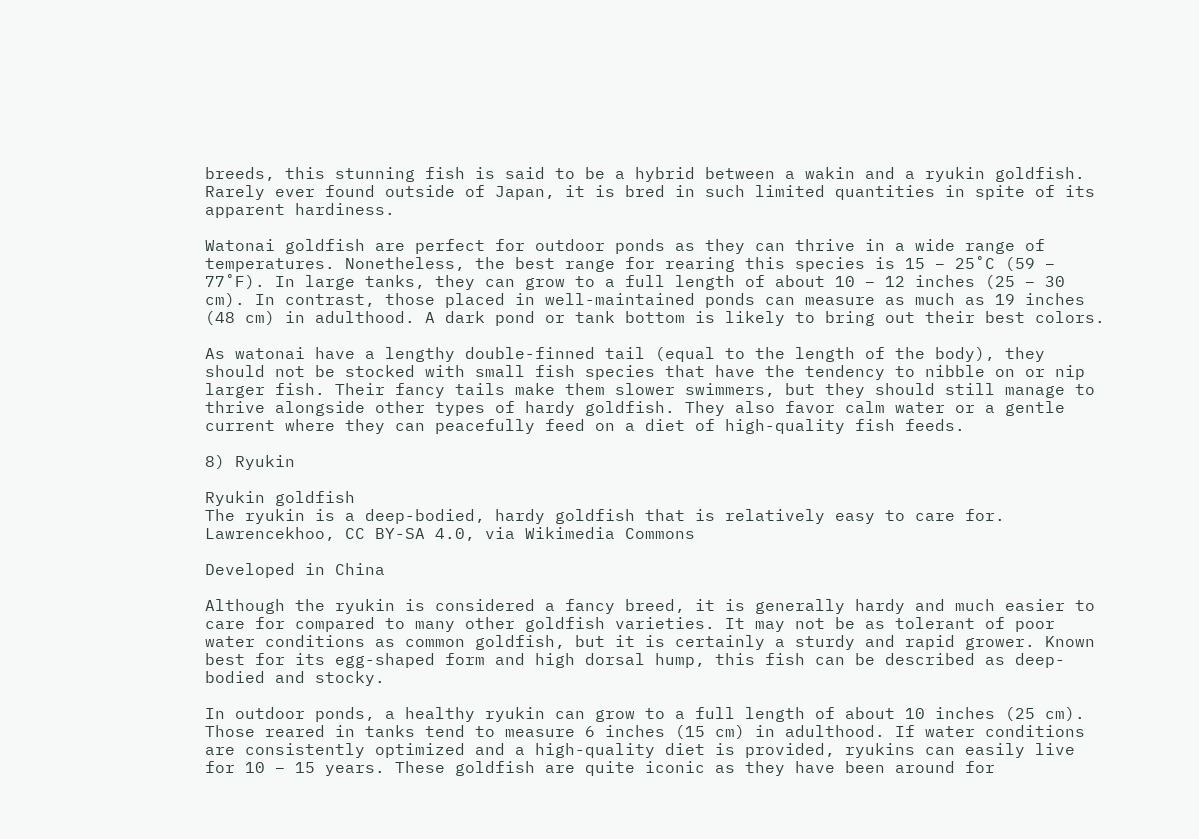breeds, this stunning fish is said to be a hybrid between a wakin and a ryukin goldfish. Rarely ever found outside of Japan, it is bred in such limited quantities in spite of its apparent hardiness.

Watonai goldfish are perfect for outdoor ponds as they can thrive in a wide range of temperatures. Nonetheless, the best range for rearing this species is 15 – 25˚C (59 – 77˚F). In large tanks, they can grow to a full length of about 10 – 12 inches (25 – 30 cm). In contrast, those placed in well-maintained ponds can measure as much as 19 inches (48 cm) in adulthood. A dark pond or tank bottom is likely to bring out their best colors.

As watonai have a lengthy double-finned tail (equal to the length of the body), they should not be stocked with small fish species that have the tendency to nibble on or nip larger fish. Their fancy tails make them slower swimmers, but they should still manage to thrive alongside other types of hardy goldfish. They also favor calm water or a gentle current where they can peacefully feed on a diet of high-quality fish feeds.

8) Ryukin

Ryukin goldfish
The ryukin is a deep-bodied, hardy goldfish that is relatively easy to care for. Lawrencekhoo, CC BY-SA 4.0, via Wikimedia Commons

Developed in China

Although the ryukin is considered a fancy breed, it is generally hardy and much easier to care for compared to many other goldfish varieties. It may not be as tolerant of poor water conditions as common goldfish, but it is certainly a sturdy and rapid grower. Known best for its egg-shaped form and high dorsal hump, this fish can be described as deep-bodied and stocky.

In outdoor ponds, a healthy ryukin can grow to a full length of about 10 inches (25 cm). Those reared in tanks tend to measure 6 inches (15 cm) in adulthood. If water conditions are consistently optimized and a high-quality diet is provided, ryukins can easily live for 10 – 15 years. These goldfish are quite iconic as they have been around for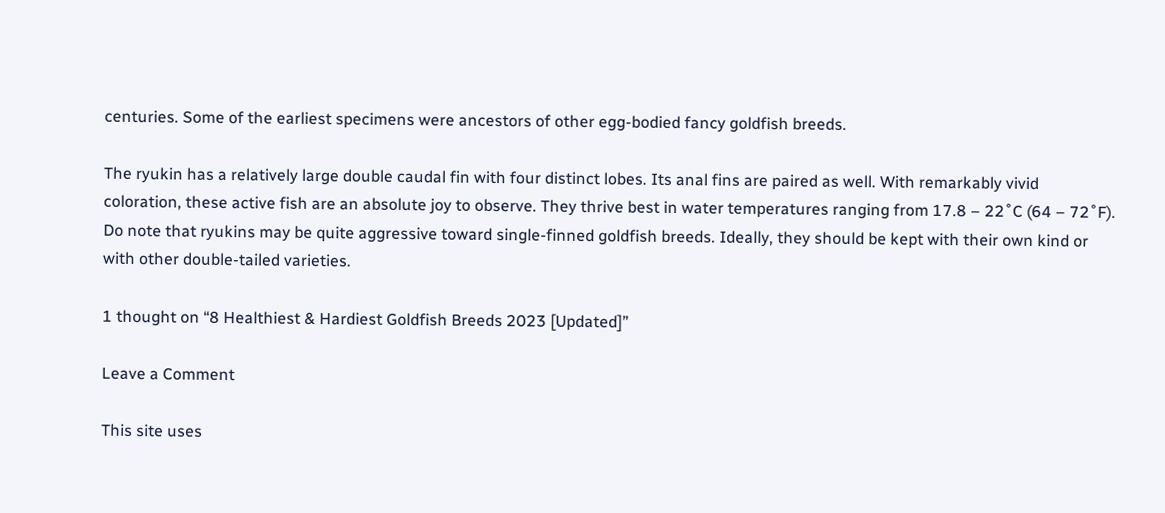centuries. Some of the earliest specimens were ancestors of other egg-bodied fancy goldfish breeds.

The ryukin has a relatively large double caudal fin with four distinct lobes. Its anal fins are paired as well. With remarkably vivid coloration, these active fish are an absolute joy to observe. They thrive best in water temperatures ranging from 17.8 – 22˚C (64 – 72˚F). Do note that ryukins may be quite aggressive toward single-finned goldfish breeds. Ideally, they should be kept with their own kind or with other double-tailed varieties.

1 thought on “8 Healthiest & Hardiest Goldfish Breeds 2023 [Updated]”

Leave a Comment

This site uses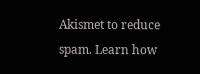Akismet to reduce spam. Learn how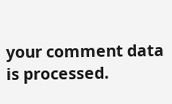your comment data is processed.